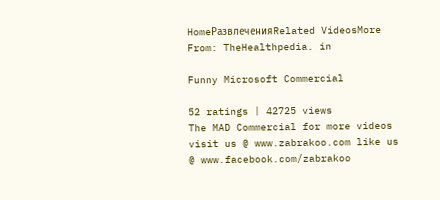HomeРазвлеченияRelated VideosMore From: TheHealthpedia. in

Funny Microsoft Commercial

52 ratings | 42725 views
The MAD Commercial for more videos visit us @ www.zabrakoo.com like us @ www.facebook.com/zabrakoo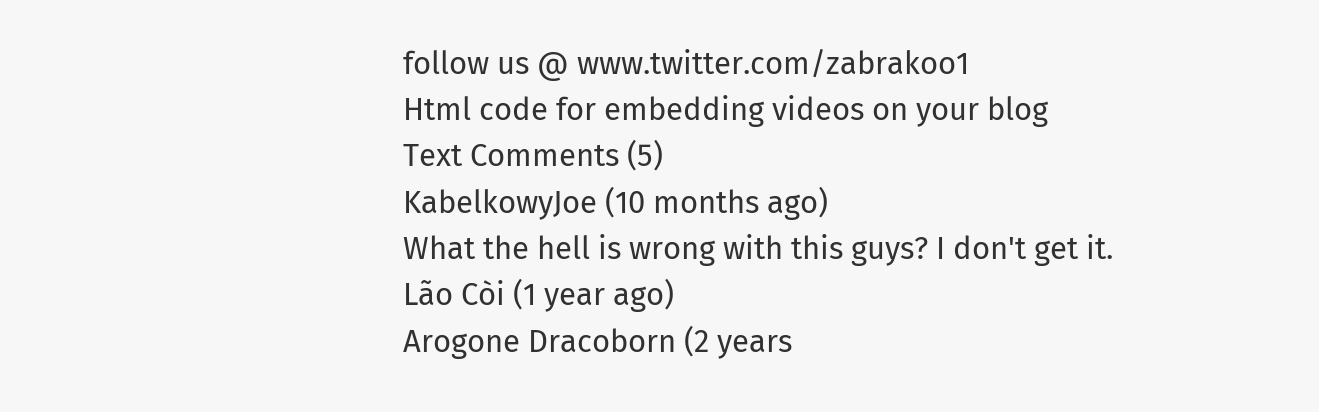follow us @ www.twitter.com/zabrakoo1
Html code for embedding videos on your blog
Text Comments (5)
KabelkowyJoe (10 months ago)
What the hell is wrong with this guys? I don't get it.
Lão Còi (1 year ago)
Arogone Dracoborn (2 years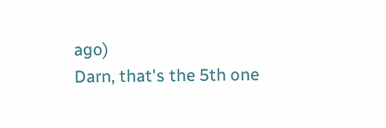ago)
Darn, that's the 5th one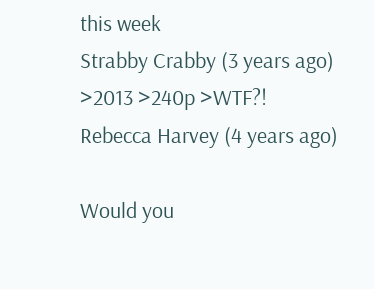this week
Strabby Crabby (3 years ago)
>2013 >240p >WTF?!
Rebecca Harvey (4 years ago)

Would you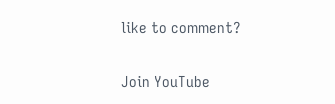like to comment?

Join YouTube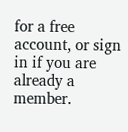for a free account, or sign in if you are already a member.